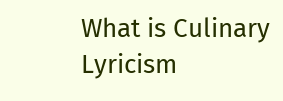What is Culinary Lyricism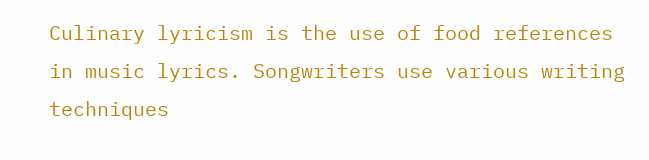Culinary lyricism is the use of food references in music lyrics. Songwriters use various writing techniques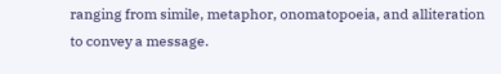ranging from simile, metaphor, onomatopoeia, and alliteration to convey a message.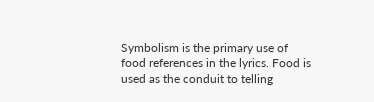Symbolism is the primary use of food references in the lyrics. Food is used as the conduit to telling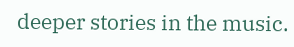deeper stories in the music.